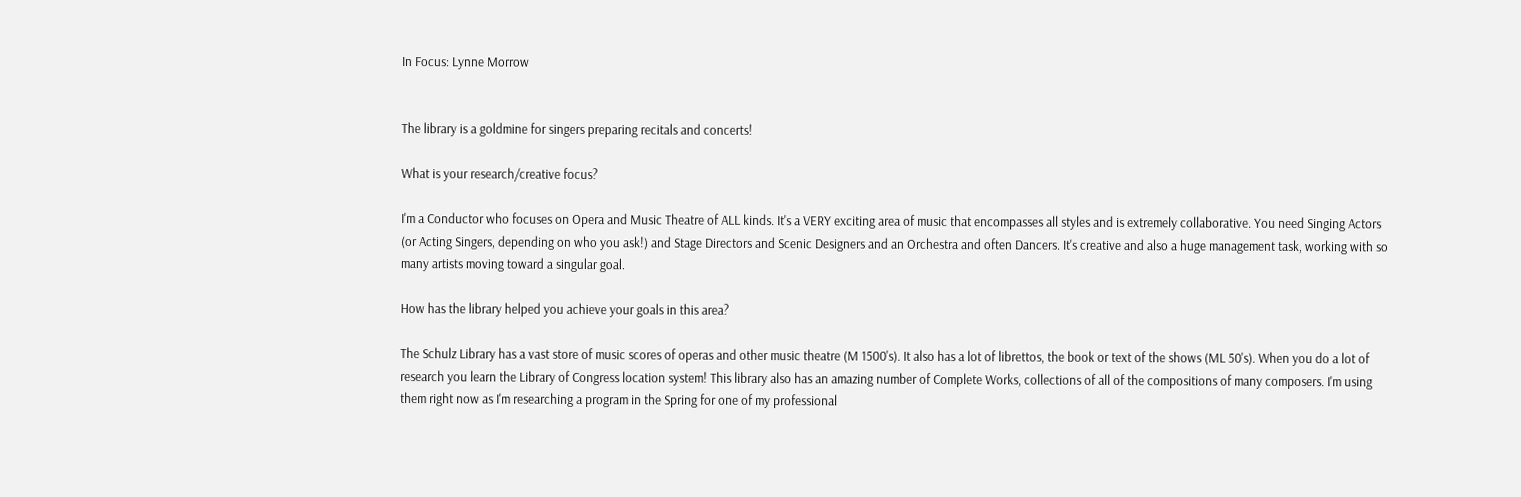In Focus: Lynne Morrow


The library is a goldmine for singers preparing recitals and concerts!

What is your research/creative focus?

I'm a Conductor who focuses on Opera and Music Theatre of ALL kinds. It's a VERY exciting area of music that encompasses all styles and is extremely collaborative. You need Singing Actors (or Acting Singers, depending on who you ask!) and Stage Directors and Scenic Designers and an Orchestra and often Dancers. It's creative and also a huge management task, working with so many artists moving toward a singular goal.

How has the library helped you achieve your goals in this area?

The Schulz Library has a vast store of music scores of operas and other music theatre (M 1500's). It also has a lot of librettos, the book or text of the shows (ML 50's). When you do a lot of research you learn the Library of Congress location system! This library also has an amazing number of Complete Works, collections of all of the compositions of many composers. I'm using them right now as I'm researching a program in the Spring for one of my professional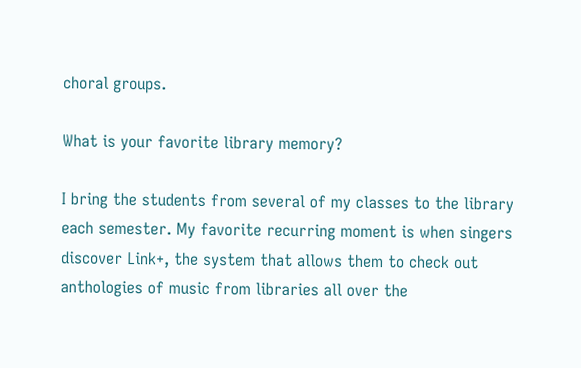choral groups.

What is your favorite library memory?

I bring the students from several of my classes to the library each semester. My favorite recurring moment is when singers discover Link+, the system that allows them to check out anthologies of music from libraries all over the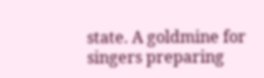state. A goldmine for singers preparing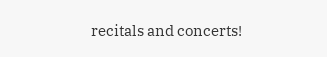recitals and concerts!